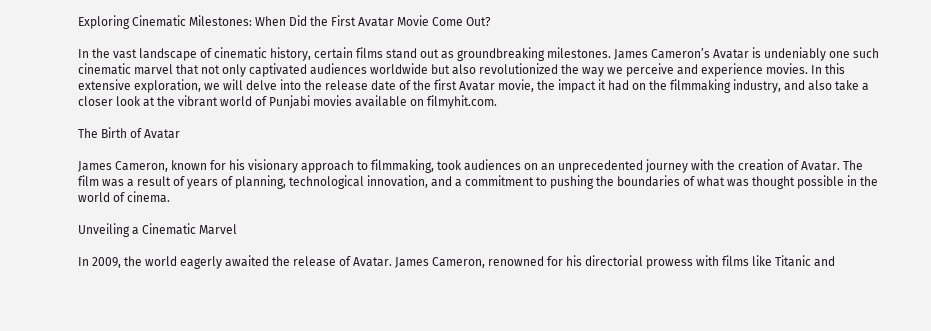Exploring Cinematic Milestones: When Did the First Avatar Movie Come Out?

In the vast landscape of cinematic history, certain films stand out as groundbreaking milestones. James Cameron’s Avatar is undeniably one such cinematic marvel that not only captivated audiences worldwide but also revolutionized the way we perceive and experience movies. In this extensive exploration, we will delve into the release date of the first Avatar movie, the impact it had on the filmmaking industry, and also take a closer look at the vibrant world of Punjabi movies available on filmyhit.com.

The Birth of Avatar

James Cameron, known for his visionary approach to filmmaking, took audiences on an unprecedented journey with the creation of Avatar. The film was a result of years of planning, technological innovation, and a commitment to pushing the boundaries of what was thought possible in the world of cinema.

Unveiling a Cinematic Marvel

In 2009, the world eagerly awaited the release of Avatar. James Cameron, renowned for his directorial prowess with films like Titanic and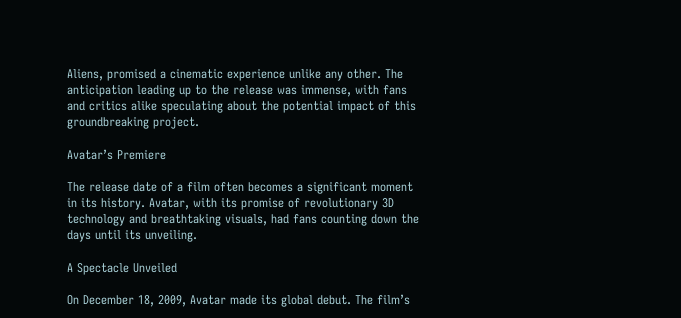Aliens, promised a cinematic experience unlike any other. The anticipation leading up to the release was immense, with fans and critics alike speculating about the potential impact of this groundbreaking project.

Avatar’s Premiere

The release date of a film often becomes a significant moment in its history. Avatar, with its promise of revolutionary 3D technology and breathtaking visuals, had fans counting down the days until its unveiling.

A Spectacle Unveiled

On December 18, 2009, Avatar made its global debut. The film’s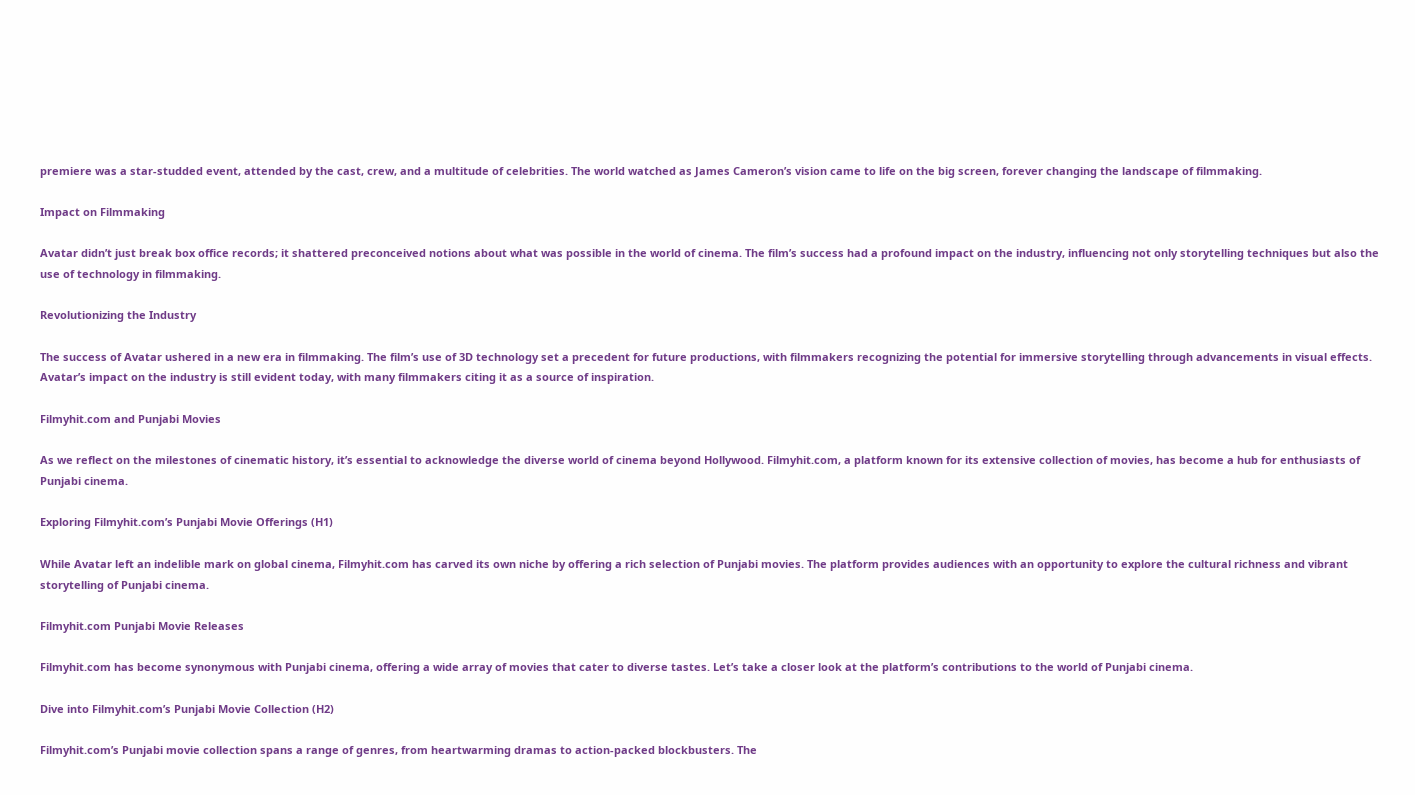premiere was a star-studded event, attended by the cast, crew, and a multitude of celebrities. The world watched as James Cameron’s vision came to life on the big screen, forever changing the landscape of filmmaking.

Impact on Filmmaking

Avatar didn’t just break box office records; it shattered preconceived notions about what was possible in the world of cinema. The film’s success had a profound impact on the industry, influencing not only storytelling techniques but also the use of technology in filmmaking.

Revolutionizing the Industry

The success of Avatar ushered in a new era in filmmaking. The film’s use of 3D technology set a precedent for future productions, with filmmakers recognizing the potential for immersive storytelling through advancements in visual effects. Avatar’s impact on the industry is still evident today, with many filmmakers citing it as a source of inspiration.

Filmyhit.com and Punjabi Movies

As we reflect on the milestones of cinematic history, it’s essential to acknowledge the diverse world of cinema beyond Hollywood. Filmyhit.com, a platform known for its extensive collection of movies, has become a hub for enthusiasts of Punjabi cinema.

Exploring Filmyhit.com’s Punjabi Movie Offerings (H1)

While Avatar left an indelible mark on global cinema, Filmyhit.com has carved its own niche by offering a rich selection of Punjabi movies. The platform provides audiences with an opportunity to explore the cultural richness and vibrant storytelling of Punjabi cinema.

Filmyhit.com Punjabi Movie Releases

Filmyhit.com has become synonymous with Punjabi cinema, offering a wide array of movies that cater to diverse tastes. Let’s take a closer look at the platform’s contributions to the world of Punjabi cinema.

Dive into Filmyhit.com’s Punjabi Movie Collection (H2)

Filmyhit.com’s Punjabi movie collection spans a range of genres, from heartwarming dramas to action-packed blockbusters. The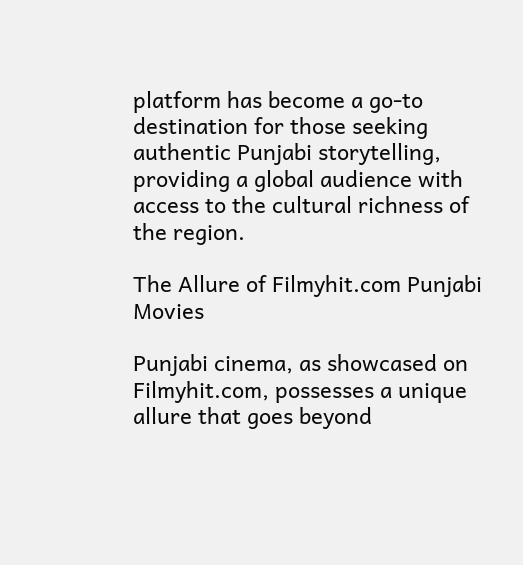platform has become a go-to destination for those seeking authentic Punjabi storytelling, providing a global audience with access to the cultural richness of the region.

The Allure of Filmyhit.com Punjabi Movies

Punjabi cinema, as showcased on Filmyhit.com, possesses a unique allure that goes beyond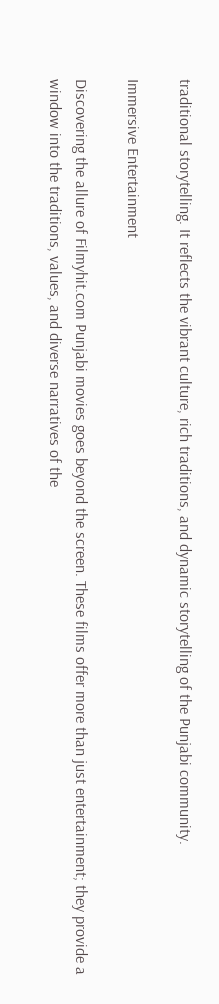traditional storytelling. It reflects the vibrant culture, rich traditions, and dynamic storytelling of the Punjabi community.

Immersive Entertainment

Discovering the allure of Filmyhit.com Punjabi movies goes beyond the screen. These films offer more than just entertainment; they provide a window into the traditions, values, and diverse narratives of the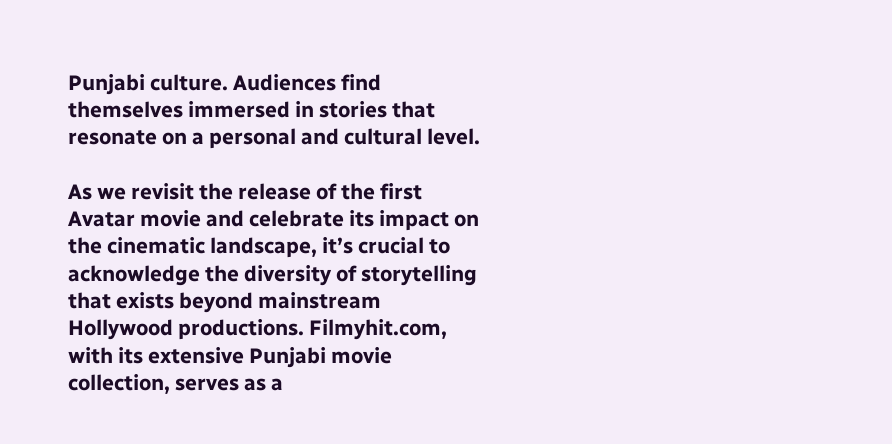Punjabi culture. Audiences find themselves immersed in stories that resonate on a personal and cultural level.

As we revisit the release of the first Avatar movie and celebrate its impact on the cinematic landscape, it’s crucial to acknowledge the diversity of storytelling that exists beyond mainstream Hollywood productions. Filmyhit.com, with its extensive Punjabi movie collection, serves as a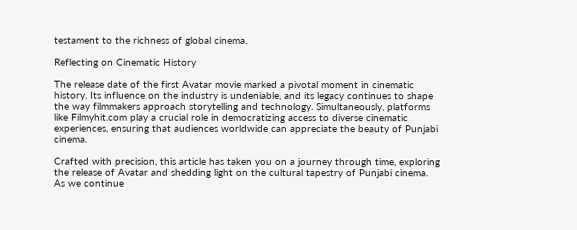testament to the richness of global cinema.

Reflecting on Cinematic History

The release date of the first Avatar movie marked a pivotal moment in cinematic history. Its influence on the industry is undeniable, and its legacy continues to shape the way filmmakers approach storytelling and technology. Simultaneously, platforms like Filmyhit.com play a crucial role in democratizing access to diverse cinematic experiences, ensuring that audiences worldwide can appreciate the beauty of Punjabi cinema.

Crafted with precision, this article has taken you on a journey through time, exploring the release of Avatar and shedding light on the cultural tapestry of Punjabi cinema. As we continue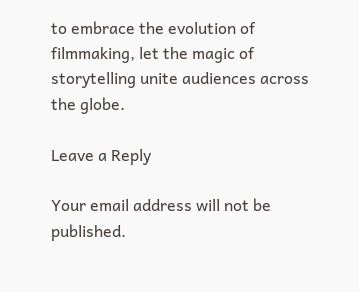to embrace the evolution of filmmaking, let the magic of storytelling unite audiences across the globe.

Leave a Reply

Your email address will not be published.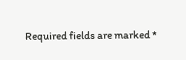Required fields are marked *